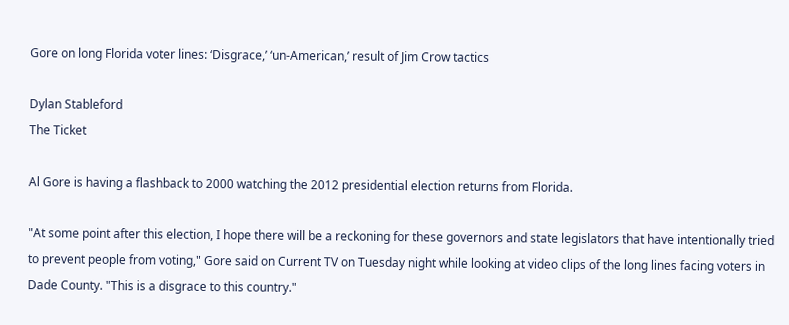Gore on long Florida voter lines: ‘Disgrace,’ ‘un-American,’ result of Jim Crow tactics

Dylan Stableford
The Ticket

Al Gore is having a flashback to 2000 watching the 2012 presidential election returns from Florida.

"At some point after this election, I hope there will be a reckoning for these governors and state legislators that have intentionally tried to prevent people from voting," Gore said on Current TV on Tuesday night while looking at video clips of the long lines facing voters in Dade County. "This is a disgrace to this country."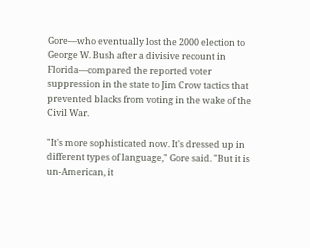Gore—who eventually lost the 2000 election to George W. Bush after a divisive recount in Florida—compared the reported voter suppression in the state to Jim Crow tactics that prevented blacks from voting in the wake of the Civil War.

"It's more sophisticated now. It's dressed up in different types of language," Gore said. "But it is un-American, it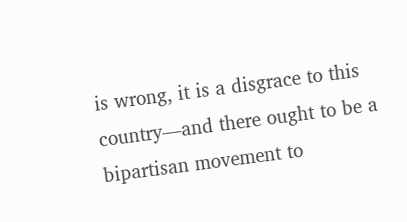is wrong, it is a disgrace to this country—and there ought to be a bipartisan movement to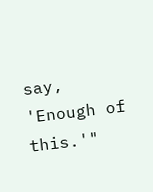say, 'Enough of this.'"